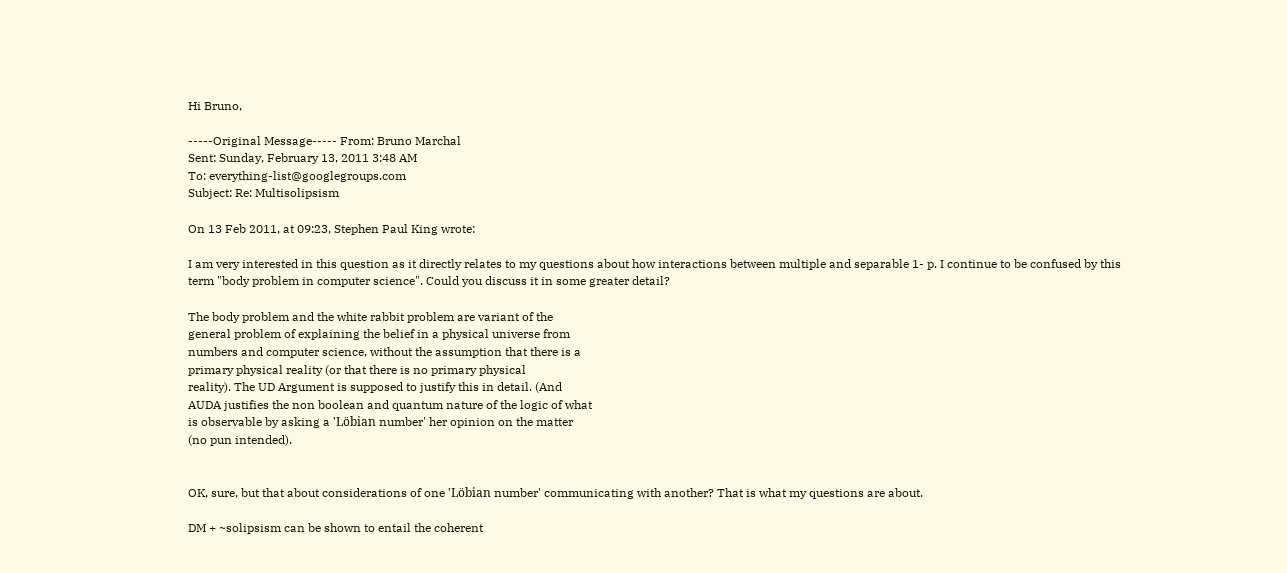Hi Bruno,

-----Original Message----- From: Bruno Marchal
Sent: Sunday, February 13, 2011 3:48 AM
To: everything-list@googlegroups.com
Subject: Re: Multisolipsism

On 13 Feb 2011, at 09:23, Stephen Paul King wrote:

I am very interested in this question as it directly relates to my questions about how interactions between multiple and separable 1- p. I continue to be confused by this term "body problem in computer science". Could you discuss it in some greater detail?

The body problem and the white rabbit problem are variant of the
general problem of explaining the belief in a physical universe from
numbers and computer science, without the assumption that there is a
primary physical reality (or that there is no primary physical
reality). The UD Argument is supposed to justify this in detail. (And
AUDA justifies the non boolean and quantum nature of the logic of what
is observable by asking a 'Löbian number' her opinion on the matter
(no pun intended).


OK, sure, but that about considerations of one 'Löbian number' communicating with another? That is what my questions are about.

DM + ~solipsism can be shown to entail the coherent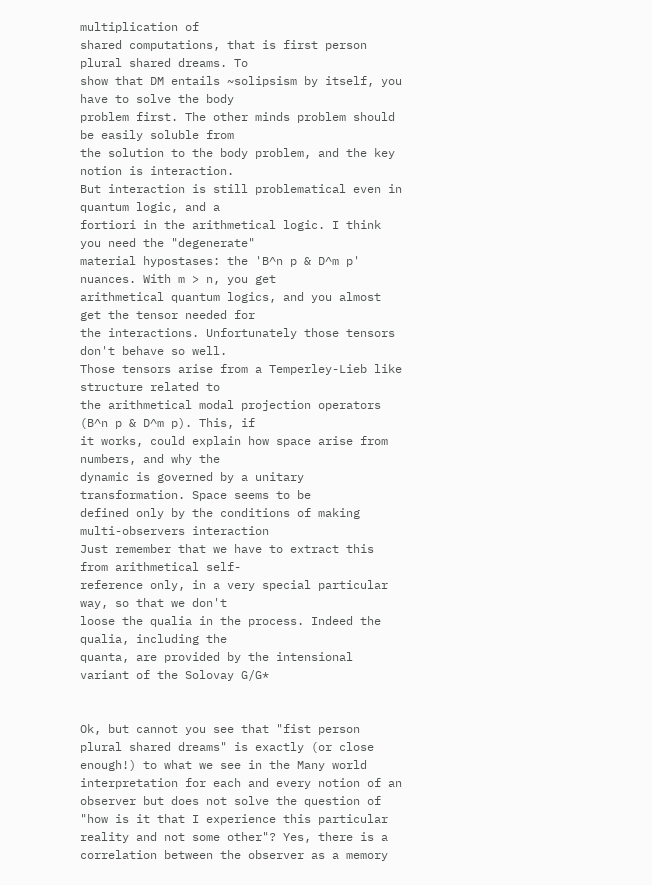multiplication of
shared computations, that is first person plural shared dreams. To
show that DM entails ~solipsism by itself, you have to solve the body
problem first. The other minds problem should be easily soluble from
the solution to the body problem, and the key notion is interaction.
But interaction is still problematical even in quantum logic, and a
fortiori in the arithmetical logic. I think you need the "degenerate"
material hypostases: the 'B^n p & D^m p' nuances. With m > n, you get
arithmetical quantum logics, and you almost get the tensor needed for
the interactions. Unfortunately those tensors don't behave so well.
Those tensors arise from a Temperley-Lieb like structure related to
the arithmetical modal projection operators (B^n p & D^m p). This, if
it works, could explain how space arise from numbers, and why the
dynamic is governed by a unitary transformation. Space seems to be
defined only by the conditions of making multi-observers interaction
Just remember that we have to extract this from arithmetical self-
reference only, in a very special particular way, so that we don't
loose the qualia in the process. Indeed the qualia, including the
quanta, are provided by the intensional variant of the Solovay G/G*


Ok, but cannot you see that "fist person plural shared dreams" is exactly (or close enough!) to what we see in the Many world interpretation for each and every notion of an observer but does not solve the question of "how is it that I experience this particular reality and not some other"? Yes, there is a correlation between the observer as a memory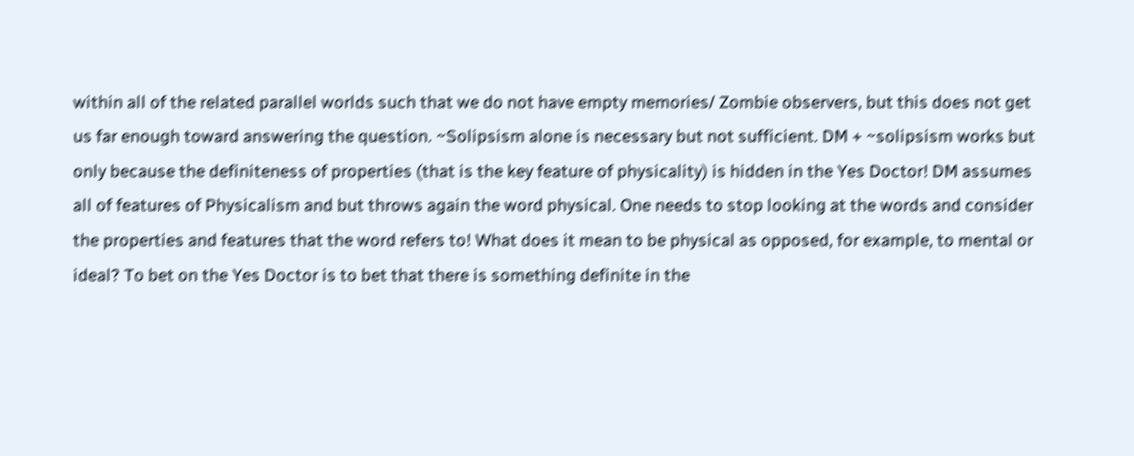within all of the related parallel worlds such that we do not have empty memories/ Zombie observers, but this does not get us far enough toward answering the question. ~Solipsism alone is necessary but not sufficient. DM + ~solipsism works but only because the definiteness of properties (that is the key feature of physicality) is hidden in the Yes Doctor! DM assumes all of features of Physicalism and but throws again the word physical. One needs to stop looking at the words and consider the properties and features that the word refers to! What does it mean to be physical as opposed, for example, to mental or ideal? To bet on the Yes Doctor is to bet that there is something definite in the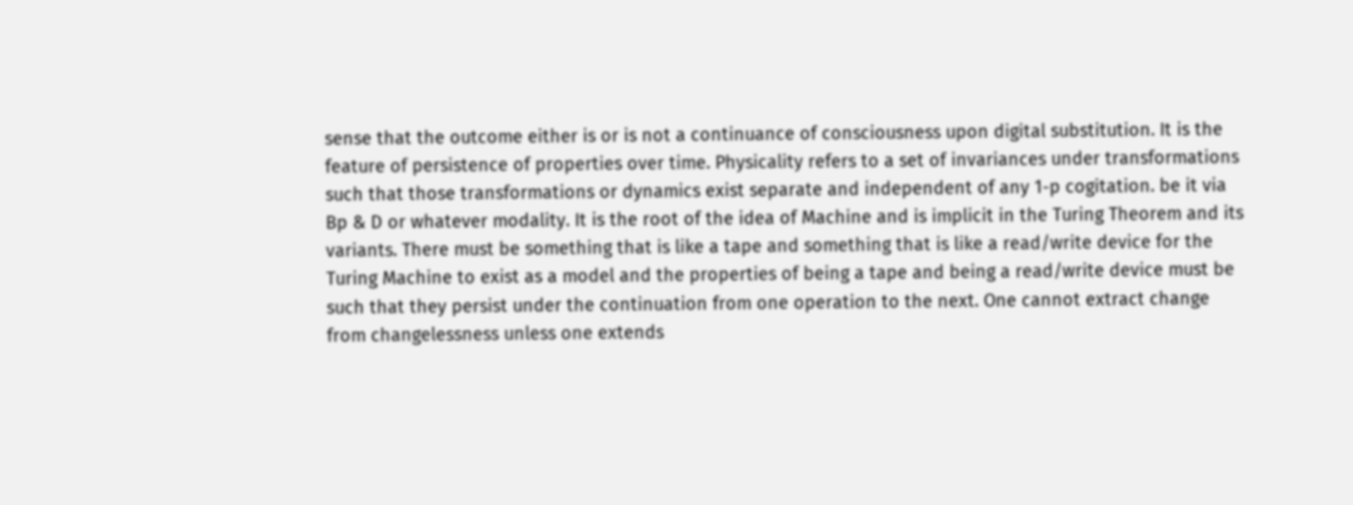sense that the outcome either is or is not a continuance of consciousness upon digital substitution. It is the feature of persistence of properties over time. Physicality refers to a set of invariances under transformations such that those transformations or dynamics exist separate and independent of any 1-p cogitation. be it via Bp & D or whatever modality. It is the root of the idea of Machine and is implicit in the Turing Theorem and its variants. There must be something that is like a tape and something that is like a read/write device for the Turing Machine to exist as a model and the properties of being a tape and being a read/write device must be such that they persist under the continuation from one operation to the next. One cannot extract change from changelessness unless one extends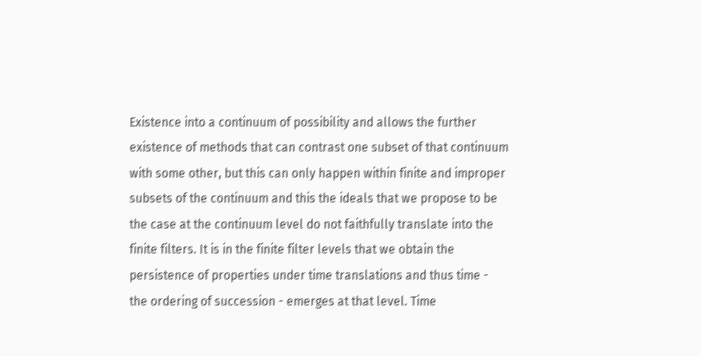Existence into a continuum of possibility and allows the further existence of methods that can contrast one subset of that continuum with some other, but this can only happen within finite and improper subsets of the continuum and this the ideals that we propose to be the case at the continuum level do not faithfully translate into the finite filters. It is in the finite filter levels that we obtain the persistence of properties under time translations and thus time - the ordering of succession - emerges at that level. Time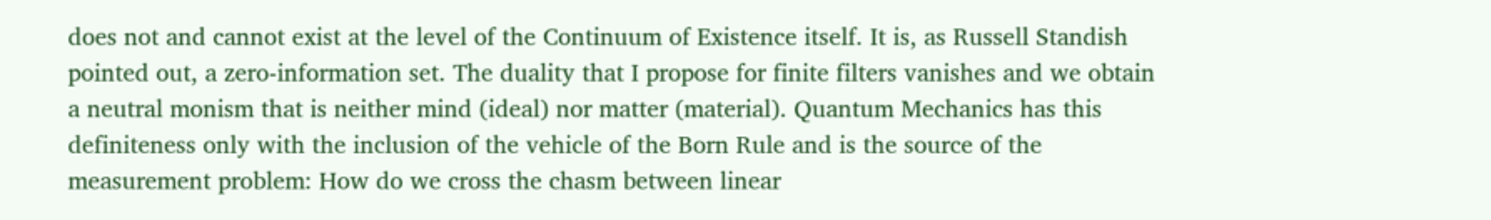does not and cannot exist at the level of the Continuum of Existence itself. It is, as Russell Standish pointed out, a zero-information set. The duality that I propose for finite filters vanishes and we obtain a neutral monism that is neither mind (ideal) nor matter (material). Quantum Mechanics has this definiteness only with the inclusion of the vehicle of the Born Rule and is the source of the measurement problem: How do we cross the chasm between linear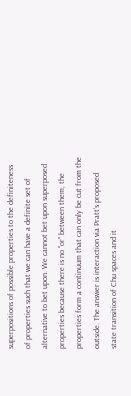superpositions of possible properties to the definiteness of properties such that we can have a definite set of alternative to bet upon. We cannot bet upon superposed properties because there is no "or" between them, the properties form a continuum that can only be cut from the outside. The answer is interaction via Pratt's proposed state transition of Chu spaces and it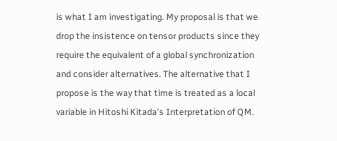is what I am investigating. My proposal is that we drop the insistence on tensor products since they require the equivalent of a global synchronization and consider alternatives. The alternative that I propose is the way that time is treated as a local variable in Hitoshi Kitada's Interpretation of QM.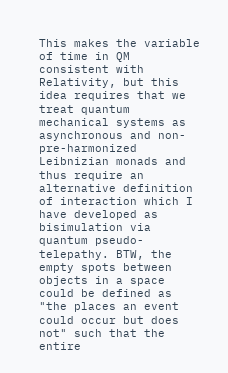This makes the variable of time in QM consistent with Relativity, but this idea requires that we treat quantum mechanical systems as asynchronous and non-pre-harmonized Leibnizian monads and thus require an alternative definition of interaction which I have developed as bisimulation via quantum pseudo-telepathy. BTW, the empty spots between objects in a space could be defined as "the places an event could occur but does not" such that the entire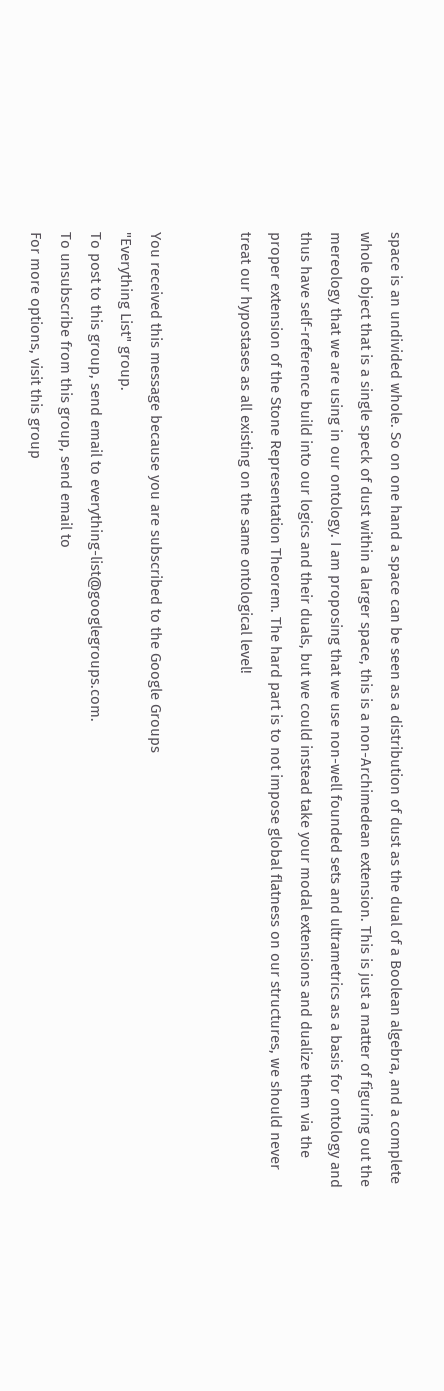space is an undivided whole. So on one hand a space can be seen as a distribution of dust as the dual of a Boolean algebra, and a complete whole object that is a single speck of dust within a larger space, this is a non-Archimedean extension. This is just a matter of figuring out the mereology that we are using in our ontology. I am proposing that we use non-well founded sets and ultrametrics as a basis for ontology and thus have self-reference build into our logics and their duals, but we could instead take your modal extensions and dualize them via the proper extension of the Stone Representation Theorem. The hard part is to not impose global flatness on our structures, we should never treat our hypostases as all existing on the same ontological level!


You received this message because you are subscribed to the Google Groups
"Everything List" group.
To post to this group, send email to everything-list@googlegroups.com.
To unsubscribe from this group, send email to
For more options, visit this group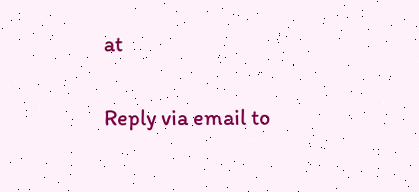at

Reply via email to